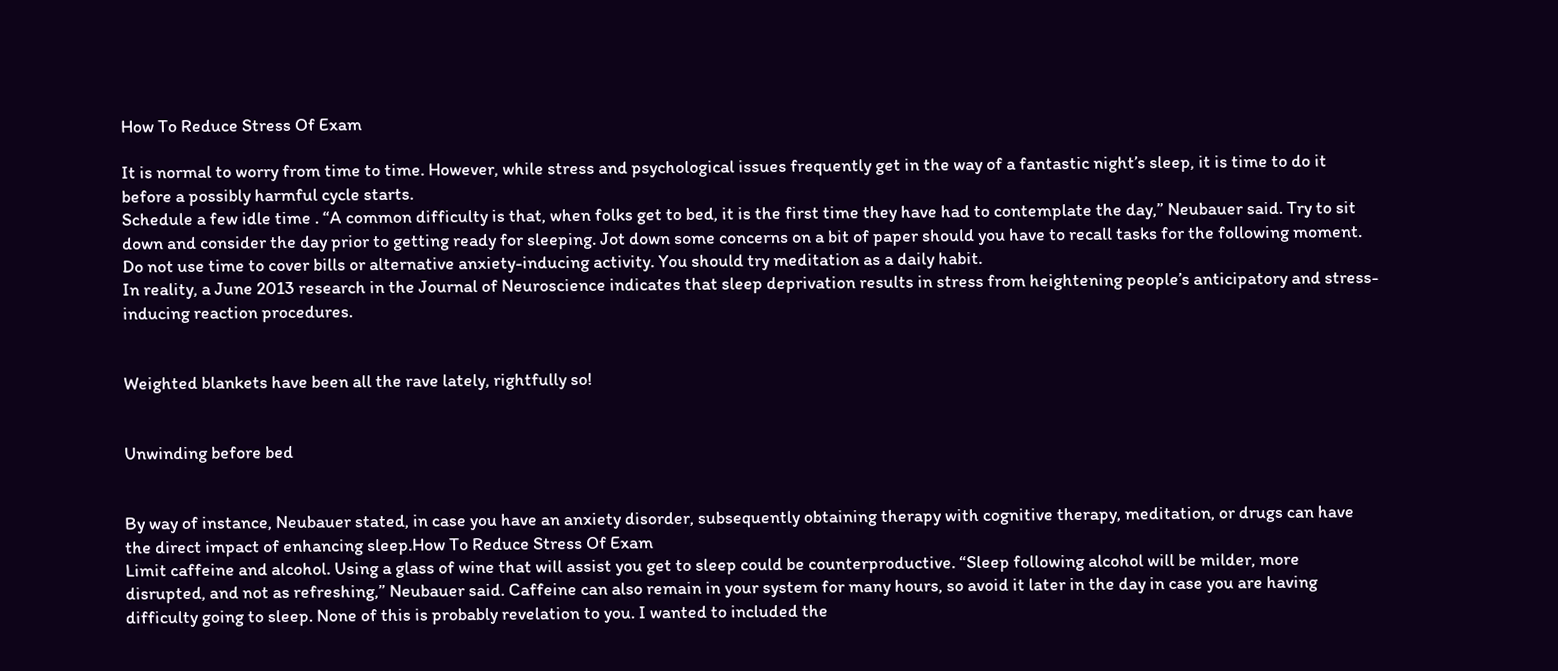How To Reduce Stress Of Exam

It is normal to worry from time to time. However, while stress and psychological issues frequently get in the way of a fantastic night’s sleep, it is time to do it before a possibly harmful cycle starts.
Schedule a few idle time . “A common difficulty is that, when folks get to bed, it is the first time they have had to contemplate the day,” Neubauer said. Try to sit down and consider the day prior to getting ready for sleeping. Jot down some concerns on a bit of paper should you have to recall tasks for the following moment. Do not use time to cover bills or alternative anxiety-inducing activity. You should try meditation as a daily habit.
In reality, a June 2013 research in the Journal of Neuroscience indicates that sleep deprivation results in stress from heightening people’s anticipatory and stress-inducing reaction procedures.


Weighted blankets have been all the rave lately, rightfully so!


Unwinding before bed


By way of instance, Neubauer stated, in case you have an anxiety disorder, subsequently obtaining therapy with cognitive therapy, meditation, or drugs can have the direct impact of enhancing sleep.How To Reduce Stress Of Exam
Limit caffeine and alcohol. Using a glass of wine that will assist you get to sleep could be counterproductive. “Sleep following alcohol will be milder, more disrupted, and not as refreshing,” Neubauer said. Caffeine can also remain in your system for many hours, so avoid it later in the day in case you are having difficulty going to sleep. None of this is probably revelation to you. I wanted to included the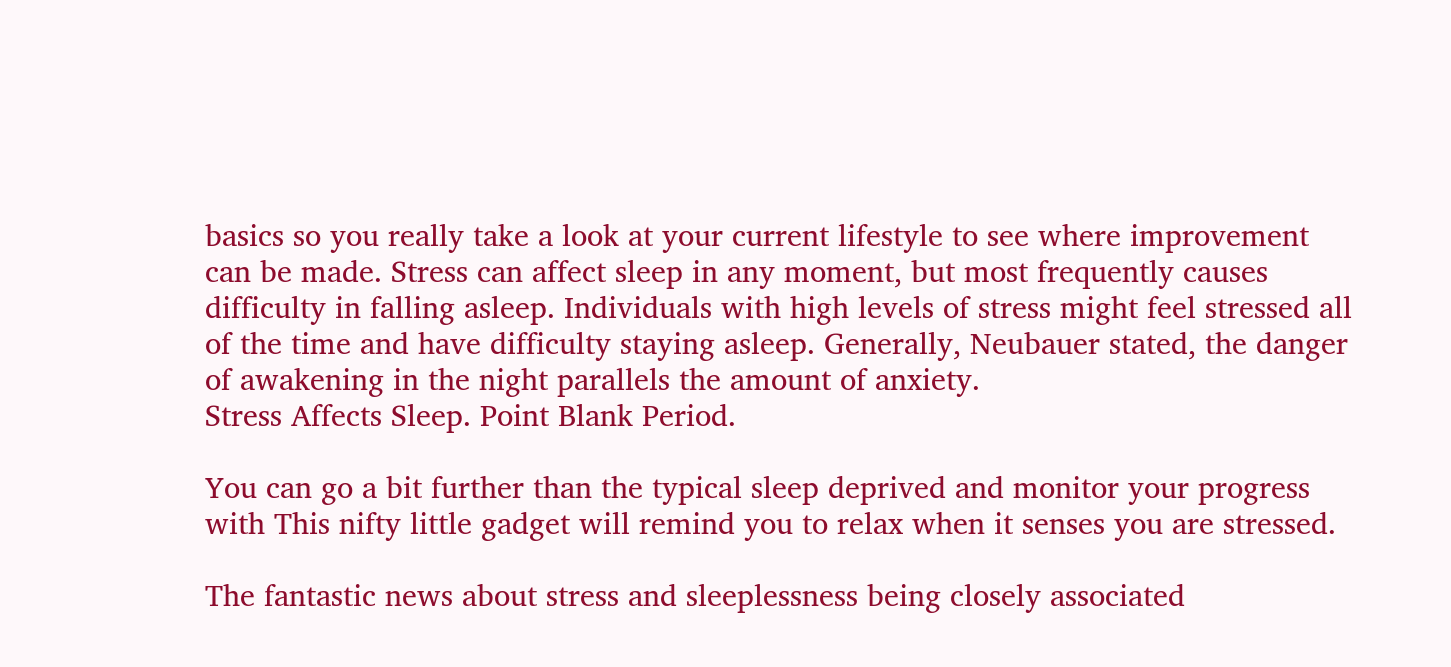basics so you really take a look at your current lifestyle to see where improvement can be made. Stress can affect sleep in any moment, but most frequently causes difficulty in falling asleep. Individuals with high levels of stress might feel stressed all of the time and have difficulty staying asleep. Generally, Neubauer stated, the danger of awakening in the night parallels the amount of anxiety.
Stress Affects Sleep. Point Blank Period.

You can go a bit further than the typical sleep deprived and monitor your progress with This nifty little gadget will remind you to relax when it senses you are stressed.

The fantastic news about stress and sleeplessness being closely associated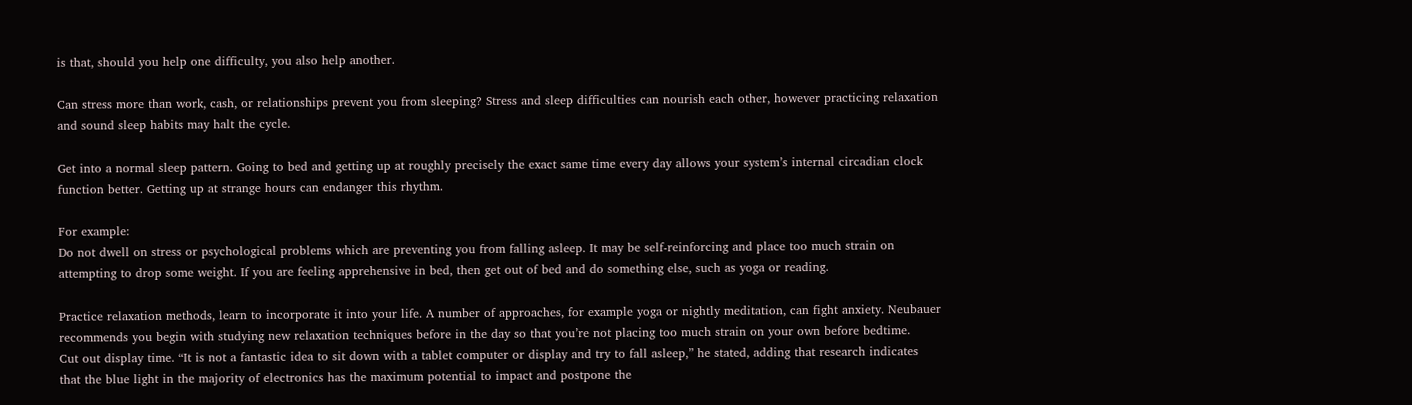is that, should you help one difficulty, you also help another.

Can stress more than work, cash, or relationships prevent you from sleeping? Stress and sleep difficulties can nourish each other, however practicing relaxation and sound sleep habits may halt the cycle.

Get into a normal sleep pattern. Going to bed and getting up at roughly precisely the exact same time every day allows your system’s internal circadian clock function better. Getting up at strange hours can endanger this rhythm.

For example:
Do not dwell on stress or psychological problems which are preventing you from falling asleep. It may be self-reinforcing and place too much strain on attempting to drop some weight. If you are feeling apprehensive in bed, then get out of bed and do something else, such as yoga or reading.

Practice relaxation methods, learn to incorporate it into your life. A number of approaches, for example yoga or nightly meditation, can fight anxiety. Neubauer recommends you begin with studying new relaxation techniques before in the day so that you’re not placing too much strain on your own before bedtime.
Cut out display time. “It is not a fantastic idea to sit down with a tablet computer or display and try to fall asleep,” he stated, adding that research indicates that the blue light in the majority of electronics has the maximum potential to impact and postpone the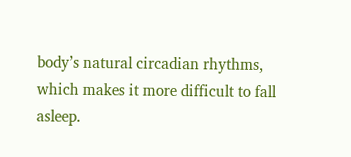body’s natural circadian rhythms, which makes it more difficult to fall asleep.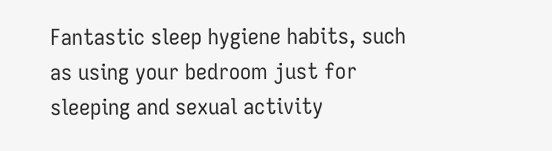Fantastic sleep hygiene habits, such as using your bedroom just for sleeping and sexual activity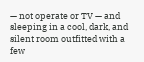— not operate or TV — and sleeping in a cool, dark, and silent room outfitted with a few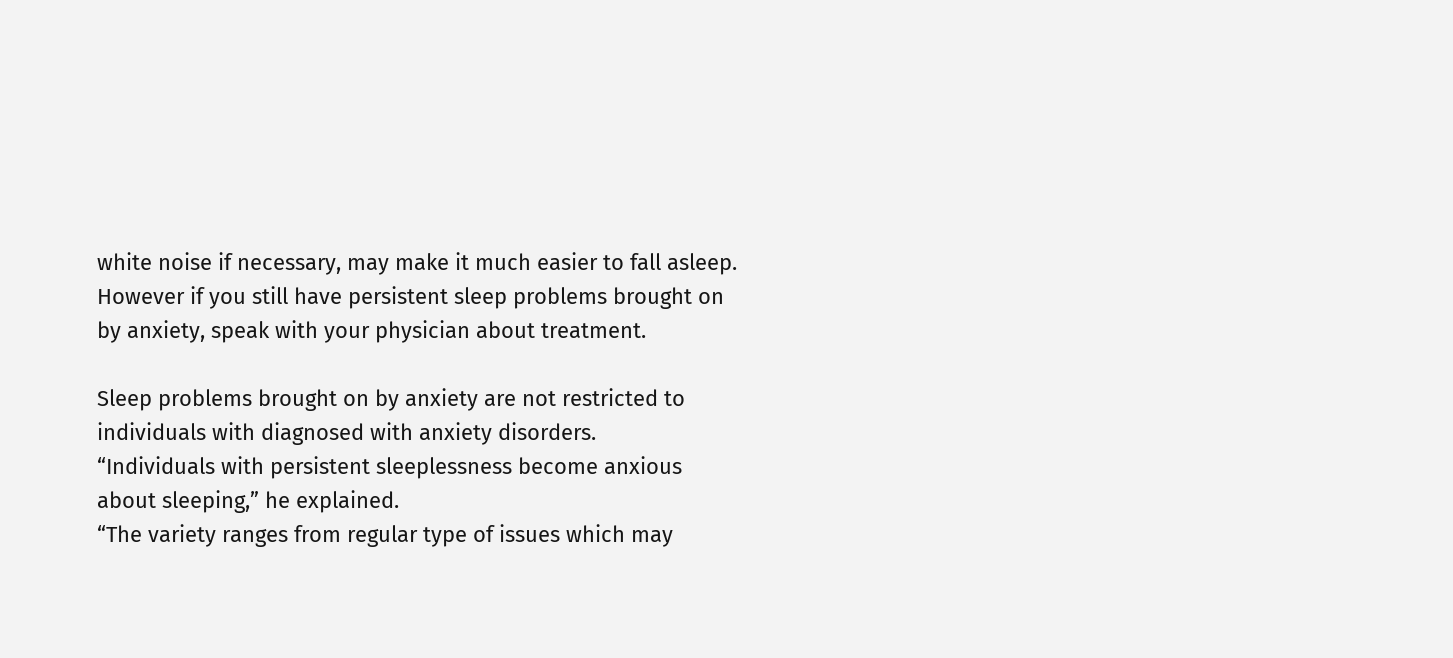white noise if necessary, may make it much easier to fall asleep. However if you still have persistent sleep problems brought on by anxiety, speak with your physician about treatment.

Sleep problems brought on by anxiety are not restricted to individuals with diagnosed with anxiety disorders.
“Individuals with persistent sleeplessness become anxious about sleeping,” he explained.
“The variety ranges from regular type of issues which may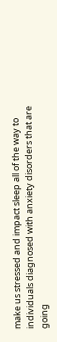make us stressed and impact sleep all of the way to individuals diagnosed with anxiety disorders that are going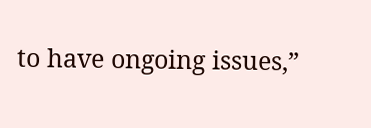to have ongoing issues,”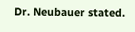Dr. Neubauer stated.